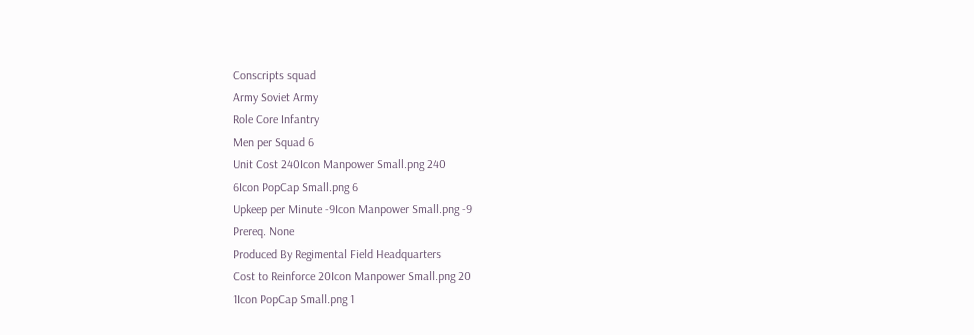Conscripts squad
Army Soviet Army
Role Core Infantry
Men per Squad 6
Unit Cost 240Icon Manpower Small.png 240
6Icon PopCap Small.png 6
Upkeep per Minute -9Icon Manpower Small.png -9
Prereq. None
Produced By Regimental Field Headquarters
Cost to Reinforce 20Icon Manpower Small.png 20
1Icon PopCap Small.png 1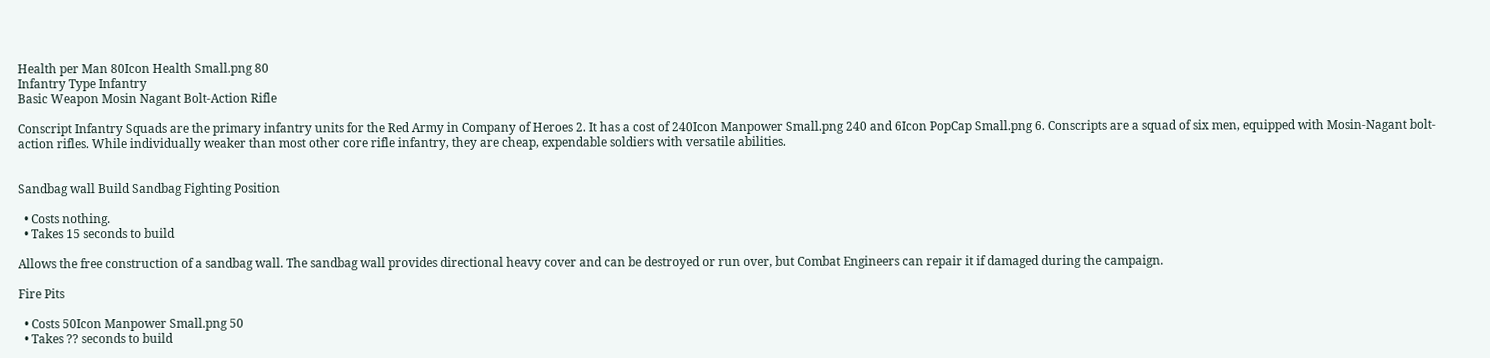Health per Man 80Icon Health Small.png 80
Infantry Type Infantry
Basic Weapon Mosin Nagant Bolt-Action Rifle

Conscript Infantry Squads are the primary infantry units for the Red Army in Company of Heroes 2. It has a cost of 240Icon Manpower Small.png 240 and 6Icon PopCap Small.png 6. Conscripts are a squad of six men, equipped with Mosin-Nagant bolt-action rifles. While individually weaker than most other core rifle infantry, they are cheap, expendable soldiers with versatile abilities.


Sandbag wall Build Sandbag Fighting Position

  • Costs nothing.
  • Takes 15 seconds to build

Allows the free construction of a sandbag wall. The sandbag wall provides directional heavy cover and can be destroyed or run over, but Combat Engineers can repair it if damaged during the campaign.

Fire Pits

  • Costs 50Icon Manpower Small.png 50
  • Takes ?? seconds to build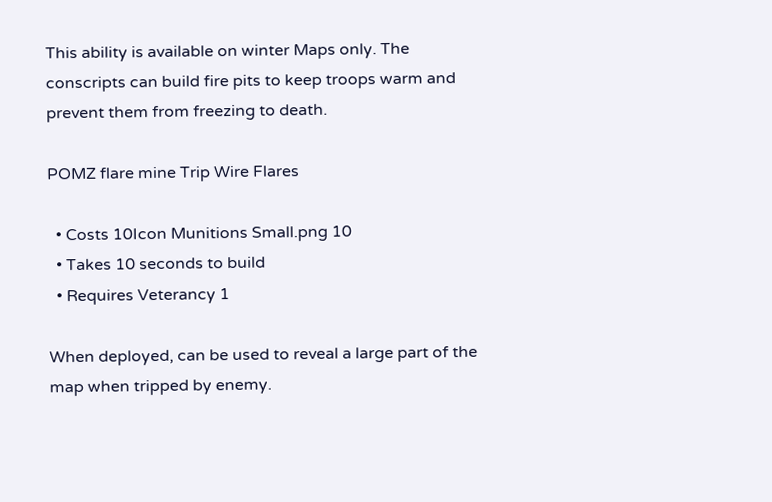This ability is available on winter Maps only. The conscripts can build fire pits to keep troops warm and prevent them from freezing to death.

POMZ flare mine Trip Wire Flares

  • Costs 10Icon Munitions Small.png 10
  • Takes 10 seconds to build
  • Requires Veterancy 1

When deployed, can be used to reveal a large part of the map when tripped by enemy.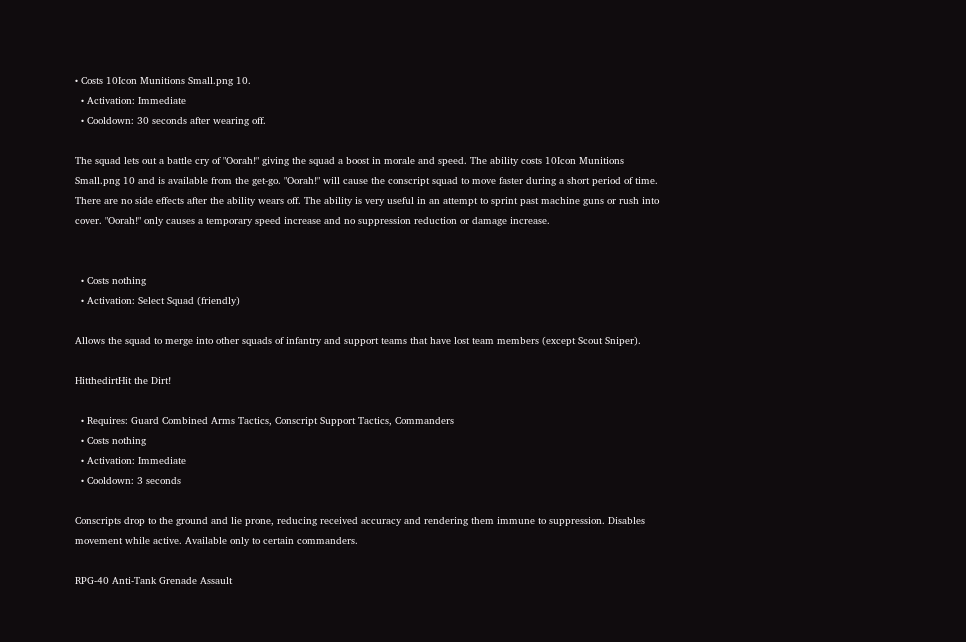• Costs 10Icon Munitions Small.png 10.
  • Activation: Immediate
  • Cooldown: 30 seconds after wearing off.

The squad lets out a battle cry of "Oorah!" giving the squad a boost in morale and speed. The ability costs 10Icon Munitions Small.png 10 and is available from the get-go. "Oorah!" will cause the conscript squad to move faster during a short period of time. There are no side effects after the ability wears off. The ability is very useful in an attempt to sprint past machine guns or rush into cover. "Oorah!" only causes a temporary speed increase and no suppression reduction or damage increase.


  • Costs nothing
  • Activation: Select Squad (friendly)

Allows the squad to merge into other squads of infantry and support teams that have lost team members (except Scout Sniper).

HitthedirtHit the Dirt!

  • Requires: Guard Combined Arms Tactics, Conscript Support Tactics, Commanders
  • Costs nothing
  • Activation: Immediate
  • Cooldown: 3 seconds

Conscripts drop to the ground and lie prone, reducing received accuracy and rendering them immune to suppression. Disables movement while active. Available only to certain commanders.

RPG-40 Anti-Tank Grenade Assault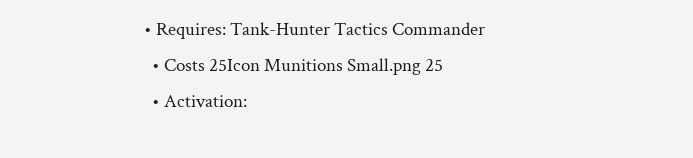• Requires: Tank-Hunter Tactics Commander
  • Costs 25Icon Munitions Small.png 25
  • Activation: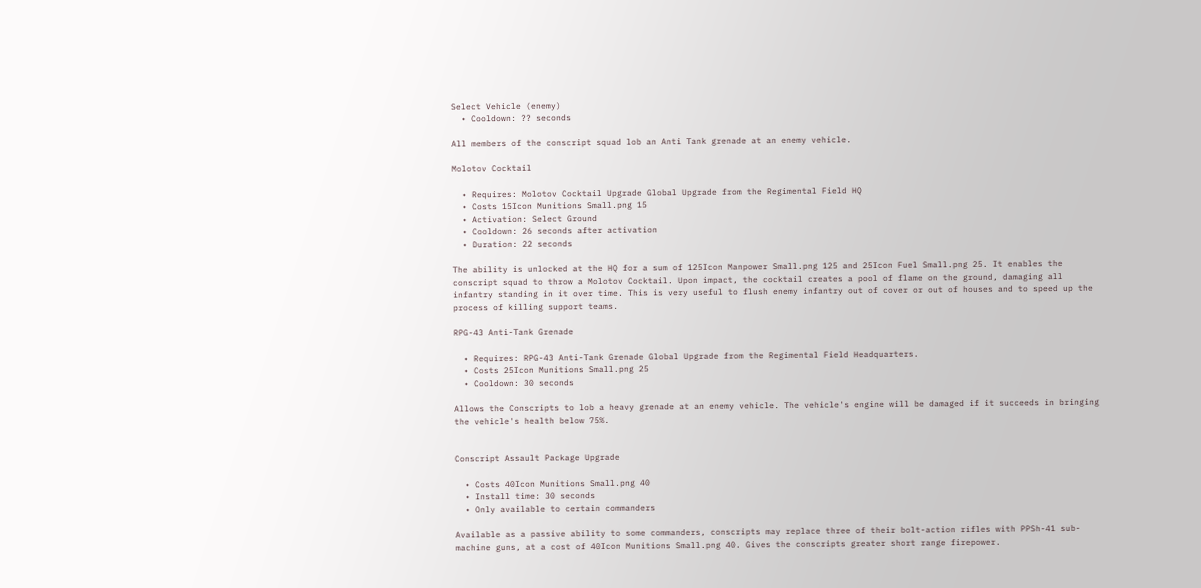Select Vehicle (enemy)
  • Cooldown: ?? seconds

All members of the conscript squad lob an Anti Tank grenade at an enemy vehicle.

Molotov Cocktail

  • Requires: Molotov Cocktail Upgrade Global Upgrade from the Regimental Field HQ
  • Costs 15Icon Munitions Small.png 15
  • Activation: Select Ground
  • Cooldown: 26 seconds after activation
  • Duration: 22 seconds

The ability is unlocked at the HQ for a sum of 125Icon Manpower Small.png 125 and 25Icon Fuel Small.png 25. It enables the conscript squad to throw a Molotov Cocktail. Upon impact, the cocktail creates a pool of flame on the ground, damaging all infantry standing in it over time. This is very useful to flush enemy infantry out of cover or out of houses and to speed up the process of killing support teams.

RPG-43 Anti-Tank Grenade

  • Requires: RPG-43 Anti-Tank Grenade Global Upgrade from the Regimental Field Headquarters.
  • Costs 25Icon Munitions Small.png 25
  • Cooldown: 30 seconds

Allows the Conscripts to lob a heavy grenade at an enemy vehicle. The vehicle's engine will be damaged if it succeeds in bringing the vehicle's health below 75%.


Conscript Assault Package Upgrade

  • Costs 40Icon Munitions Small.png 40
  • Install time: 30 seconds
  • Only available to certain commanders

Available as a passive ability to some commanders, conscripts may replace three of their bolt-action rifles with PPSh-41 sub-machine guns, at a cost of 40Icon Munitions Small.png 40. Gives the conscripts greater short range firepower.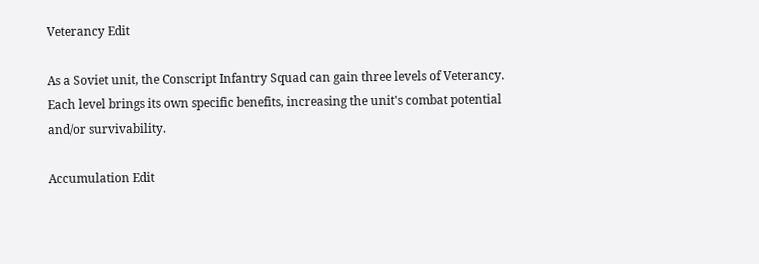Veterancy Edit

As a Soviet unit, the Conscript Infantry Squad can gain three levels of Veterancy. Each level brings its own specific benefits, increasing the unit's combat potential and/or survivability.

Accumulation Edit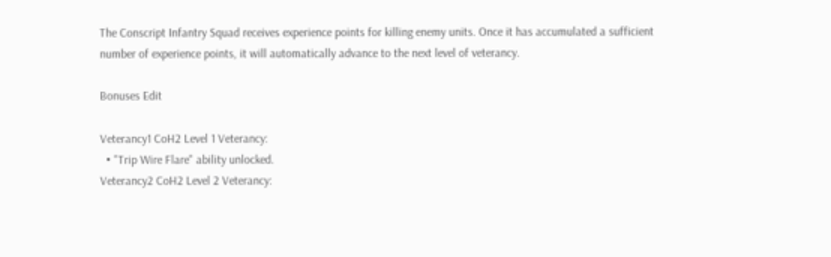The Conscript Infantry Squad receives experience points for killing enemy units. Once it has accumulated a sufficient number of experience points, it will automatically advance to the next level of veterancy.

Bonuses Edit

Veterancy1 CoH2 Level 1 Veterancy:
  • "Trip Wire Flare" ability unlocked.
Veterancy2 CoH2 Level 2 Veterancy: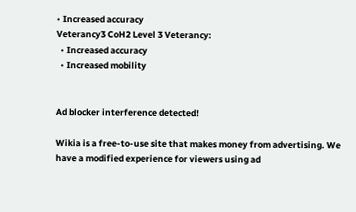• Increased accuracy
Veterancy3 CoH2 Level 3 Veterancy:
  • Increased accuracy
  • Increased mobility


Ad blocker interference detected!

Wikia is a free-to-use site that makes money from advertising. We have a modified experience for viewers using ad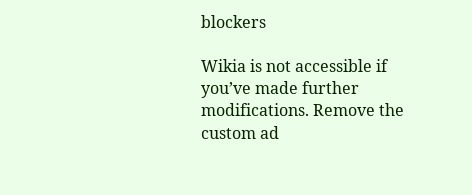blockers

Wikia is not accessible if you’ve made further modifications. Remove the custom ad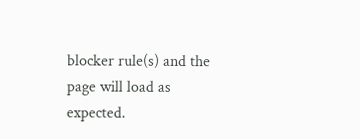blocker rule(s) and the page will load as expected.